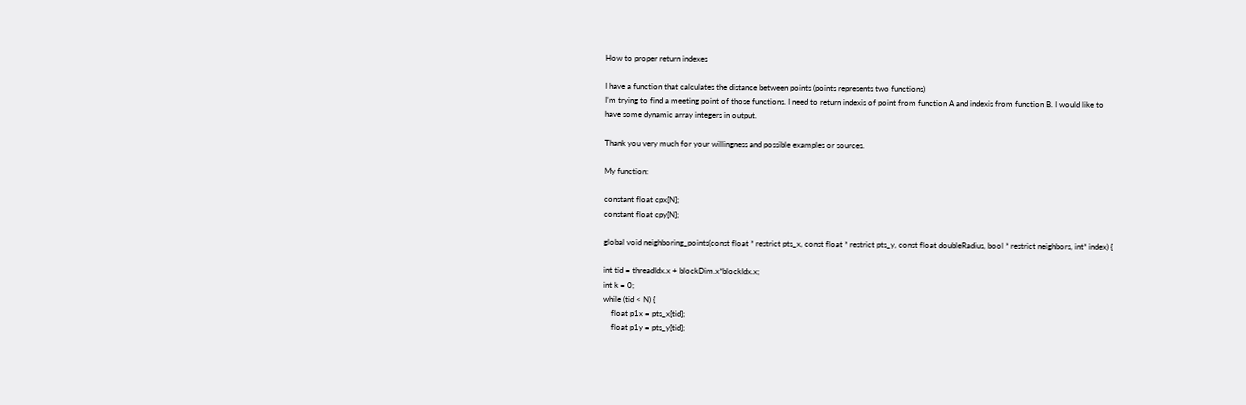How to proper return indexes

I have a function that calculates the distance between points (points represents two functions)
I’m trying to find a meeting point of those functions. I need to return indexis of point from function A and indexis from function B. I would like to have some dynamic array integers in output.

Thank you very much for your willingness and possible examples or sources.

My function:

constant float cpx[N];
constant float cpy[N];

global void neighboring_points(const float * restrict pts_x, const float * restrict pts_y, const float doubleRadius, bool * restrict neighbors, int* index) {

int tid = threadIdx.x + blockDim.x*blockIdx.x;
int k = 0;
while (tid < N) {
    float p1x = pts_x[tid];
    float p1y = pts_y[tid];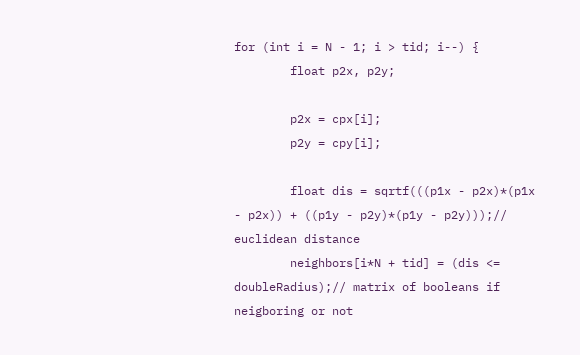for (int i = N - 1; i > tid; i--) {
        float p2x, p2y;

        p2x = cpx[i];
        p2y = cpy[i];

        float dis = sqrtf(((p1x - p2x)*(p1x - p2x)) + ((p1y - p2y)*(p1y - p2y)));// euclidean distance
        neighbors[i*N + tid] = (dis <= doubleRadius);// matrix of booleans if neigboring or not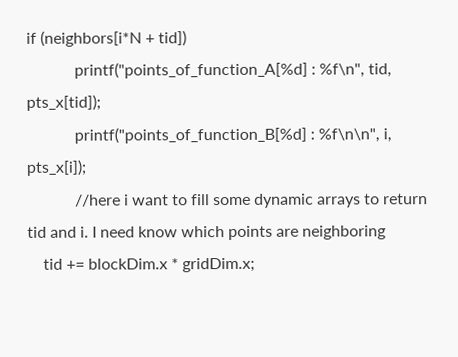if (neighbors[i*N + tid])
            printf("points_of_function_A[%d] : %f\n", tid, pts_x[tid]);
            printf("points_of_function_B[%d] : %f\n\n", i, pts_x[i]);
            //here i want to fill some dynamic arrays to return tid and i. I need know which points are neighboring
    tid += blockDim.x * gridDim.x;